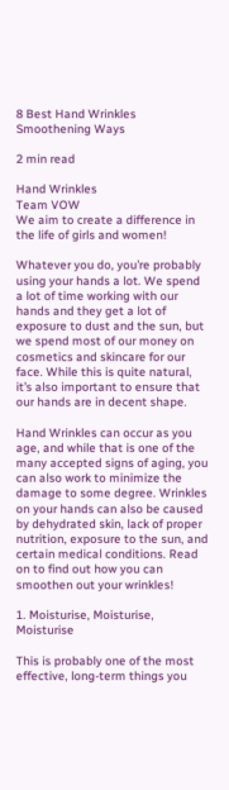8 Best Hand Wrinkles Smoothening Ways

2 min read

Hand Wrinkles
Team VOW
We aim to create a difference in the life of girls and women!

Whatever you do, you’re probably using your hands a lot. We spend a lot of time working with our hands and they get a lot of exposure to dust and the sun, but we spend most of our money on cosmetics and skincare for our face. While this is quite natural, it’s also important to ensure that our hands are in decent shape.

Hand Wrinkles can occur as you age, and while that is one of the many accepted signs of aging, you can also work to minimize the damage to some degree. Wrinkles on your hands can also be caused by dehydrated skin, lack of proper nutrition, exposure to the sun, and certain medical conditions. Read on to find out how you can smoothen out your wrinkles!

1. Moisturise, Moisturise, Moisturise

This is probably one of the most effective, long-term things you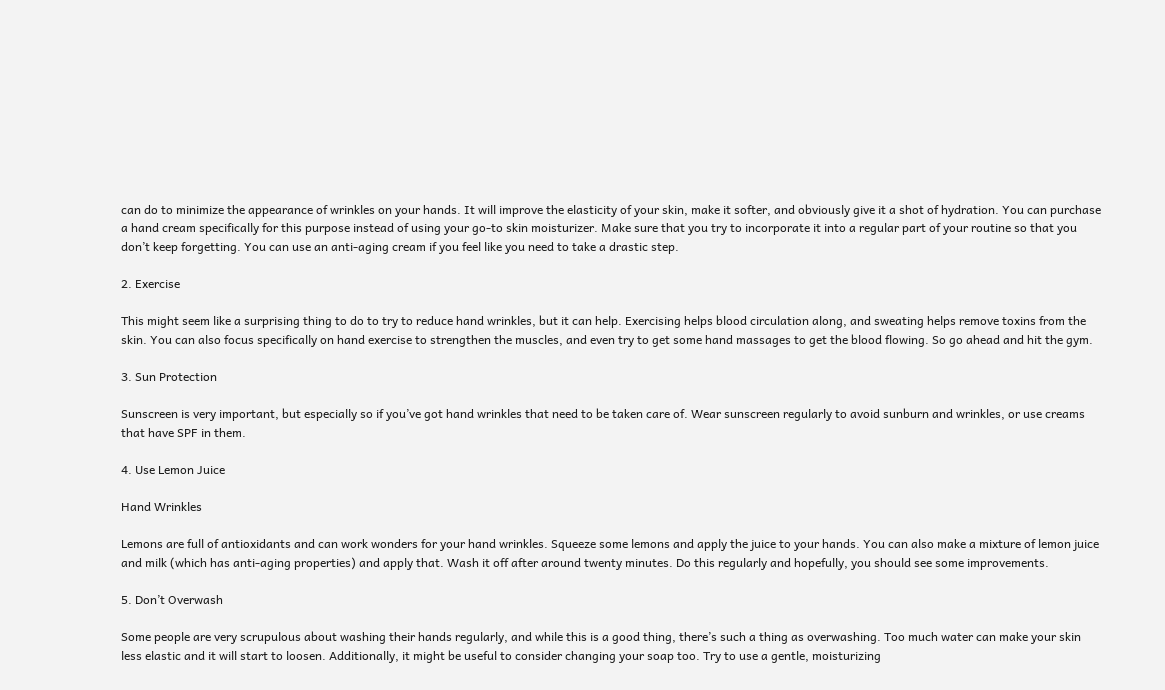can do to minimize the appearance of wrinkles on your hands. It will improve the elasticity of your skin, make it softer, and obviously give it a shot of hydration. You can purchase a hand cream specifically for this purpose instead of using your go-to skin moisturizer. Make sure that you try to incorporate it into a regular part of your routine so that you don’t keep forgetting. You can use an anti-aging cream if you feel like you need to take a drastic step.

2. Exercise

This might seem like a surprising thing to do to try to reduce hand wrinkles, but it can help. Exercising helps blood circulation along, and sweating helps remove toxins from the skin. You can also focus specifically on hand exercise to strengthen the muscles, and even try to get some hand massages to get the blood flowing. So go ahead and hit the gym.

3. Sun Protection

Sunscreen is very important, but especially so if you’ve got hand wrinkles that need to be taken care of. Wear sunscreen regularly to avoid sunburn and wrinkles, or use creams that have SPF in them.

4. Use Lemon Juice

Hand Wrinkles

Lemons are full of antioxidants and can work wonders for your hand wrinkles. Squeeze some lemons and apply the juice to your hands. You can also make a mixture of lemon juice and milk (which has anti-aging properties) and apply that. Wash it off after around twenty minutes. Do this regularly and hopefully, you should see some improvements.

5. Don’t Overwash

Some people are very scrupulous about washing their hands regularly, and while this is a good thing, there’s such a thing as overwashing. Too much water can make your skin less elastic and it will start to loosen. Additionally, it might be useful to consider changing your soap too. Try to use a gentle, moisturizing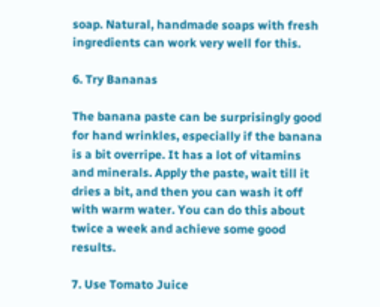soap. Natural, handmade soaps with fresh ingredients can work very well for this.

6. Try Bananas

The banana paste can be surprisingly good for hand wrinkles, especially if the banana is a bit overripe. It has a lot of vitamins and minerals. Apply the paste, wait till it dries a bit, and then you can wash it off with warm water. You can do this about twice a week and achieve some good results.

7. Use Tomato Juice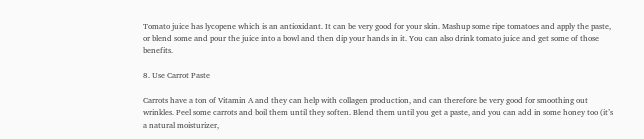Tomato juice has lycopene which is an antioxidant. It can be very good for your skin. Mashup some ripe tomatoes and apply the paste, or blend some and pour the juice into a bowl and then dip your hands in it. You can also drink tomato juice and get some of those benefits.

8. Use Carrot Paste

Carrots have a ton of Vitamin A and they can help with collagen production, and can therefore be very good for smoothing out wrinkles. Peel some carrots and boil them until they soften. Blend them until you get a paste, and you can add in some honey too (it’s a natural moisturizer,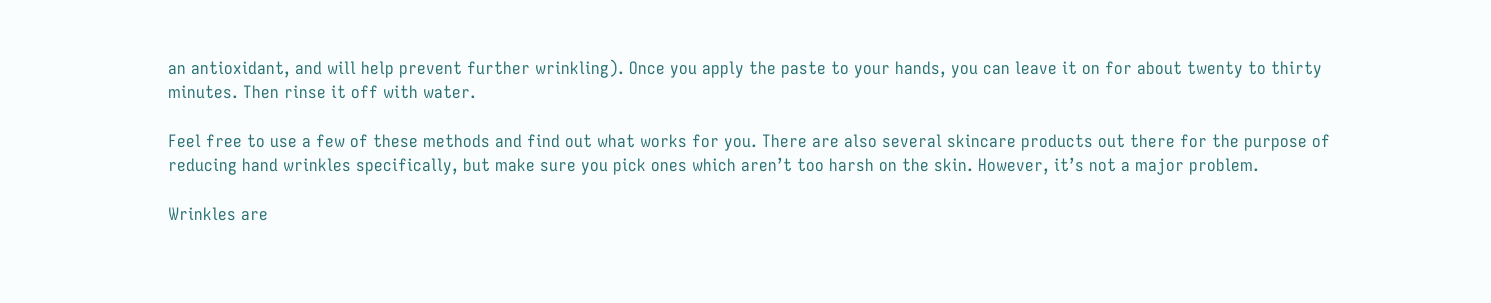an antioxidant, and will help prevent further wrinkling). Once you apply the paste to your hands, you can leave it on for about twenty to thirty minutes. Then rinse it off with water.

Feel free to use a few of these methods and find out what works for you. There are also several skincare products out there for the purpose of reducing hand wrinkles specifically, but make sure you pick ones which aren’t too harsh on the skin. However, it’s not a major problem.

Wrinkles are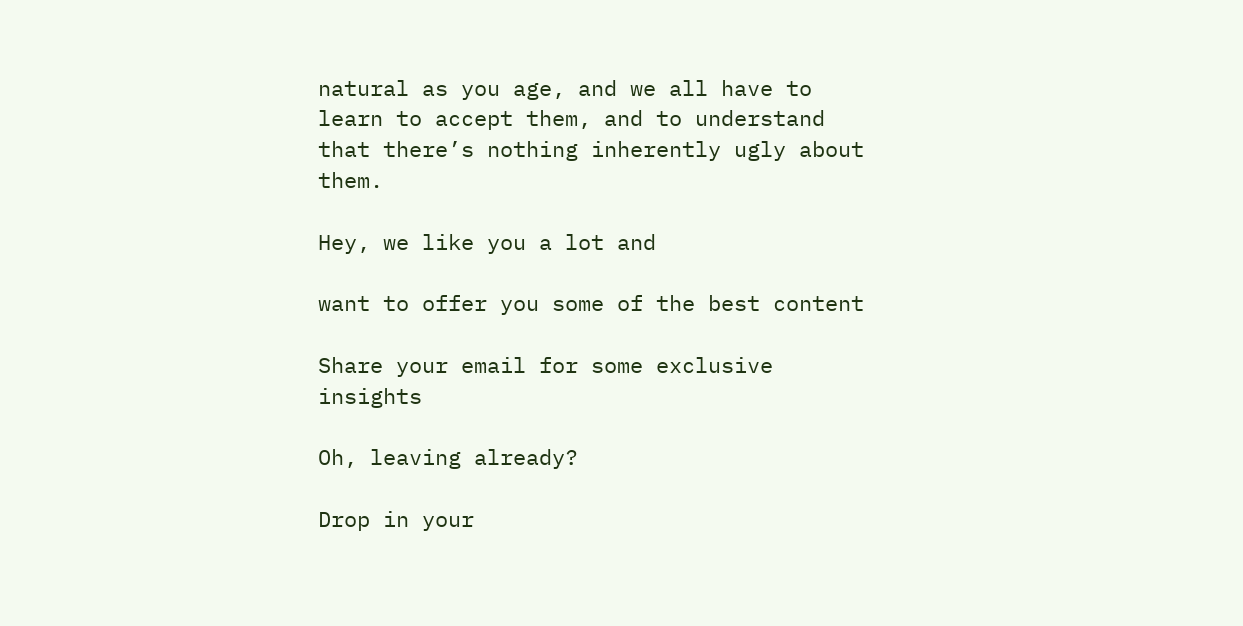natural as you age, and we all have to learn to accept them, and to understand that there’s nothing inherently ugly about them.

Hey, we like you a lot and

want to offer you some of the best content

Share your email for some exclusive insights

Oh, leaving already?

Drop in your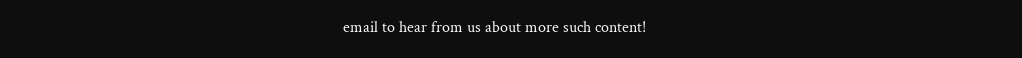email to hear from us about more such content!